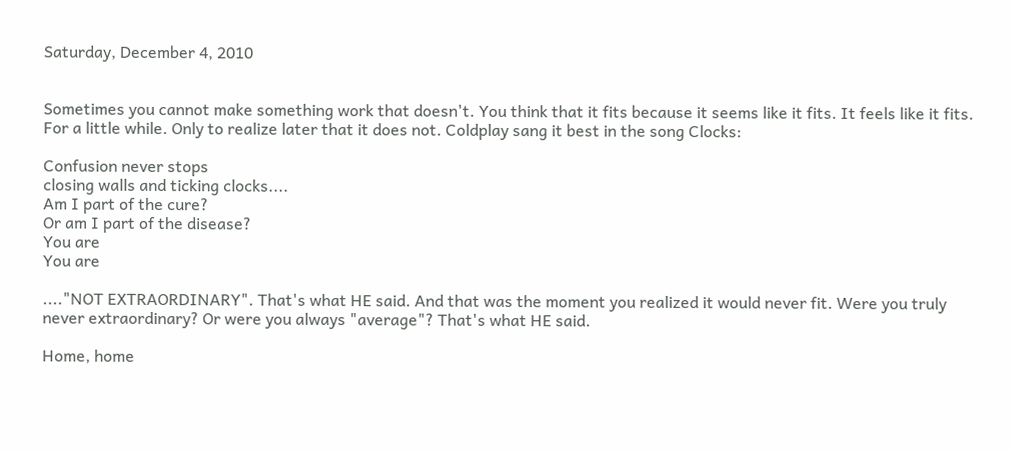Saturday, December 4, 2010


Sometimes you cannot make something work that doesn't. You think that it fits because it seems like it fits. It feels like it fits. For a little while. Only to realize later that it does not. Coldplay sang it best in the song Clocks:

Confusion never stops
closing walls and ticking clocks....
Am I part of the cure?
Or am I part of the disease?
You are
You are

...."NOT EXTRAORDINARY". That's what HE said. And that was the moment you realized it would never fit. Were you truly never extraordinary? Or were you always "average"? That's what HE said.

Home, home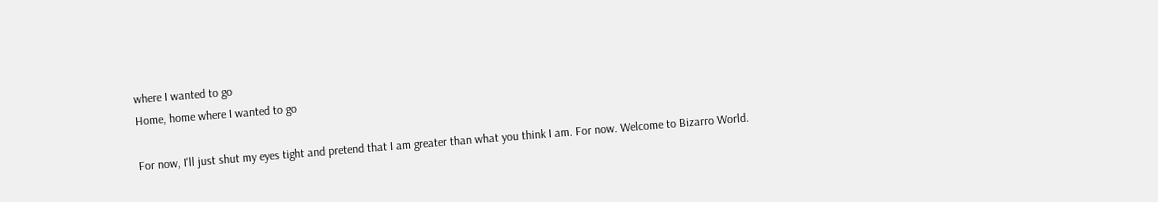where I wanted to go
Home, home where I wanted to go

For now, I'll just shut my eyes tight and pretend that I am greater than what you think I am. For now. Welcome to Bizarro World.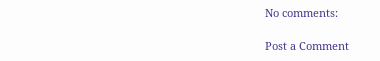No comments:

Post a Comment